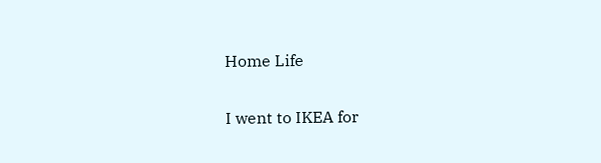Home Life

I went to IKEA for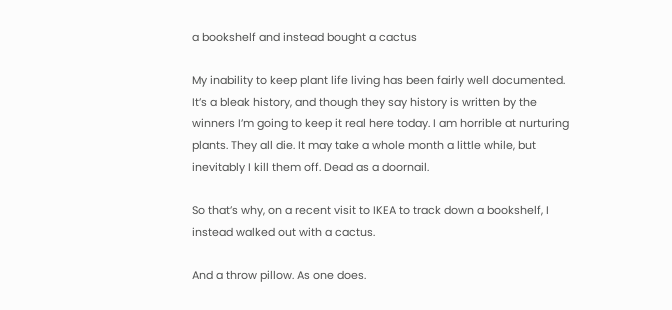a bookshelf and instead bought a cactus

My inability to keep plant life living has been fairly well documented. It’s a bleak history, and though they say history is written by the winners I’m going to keep it real here today. I am horrible at nurturing plants. They all die. It may take a whole month a little while, but inevitably I kill them off. Dead as a doornail.

So that’s why, on a recent visit to IKEA to track down a bookshelf, I instead walked out with a cactus.

And a throw pillow. As one does.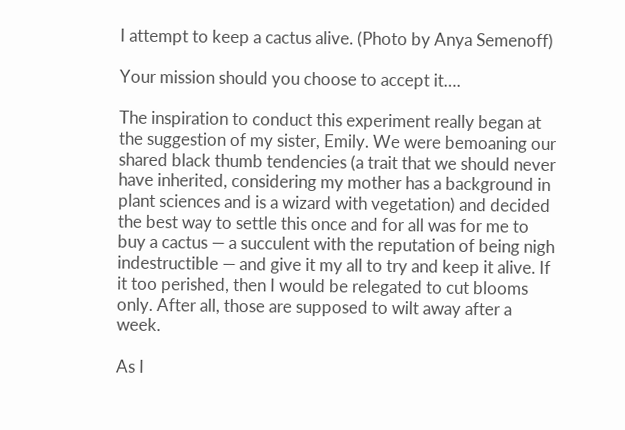I attempt to keep a cactus alive. (Photo by Anya Semenoff)

Your mission should you choose to accept it….

The inspiration to conduct this experiment really began at the suggestion of my sister, Emily. We were bemoaning our shared black thumb tendencies (a trait that we should never have inherited, considering my mother has a background in plant sciences and is a wizard with vegetation) and decided the best way to settle this once and for all was for me to buy a cactus — a succulent with the reputation of being nigh indestructible — and give it my all to try and keep it alive. If it too perished, then I would be relegated to cut blooms only. After all, those are supposed to wilt away after a week.

As I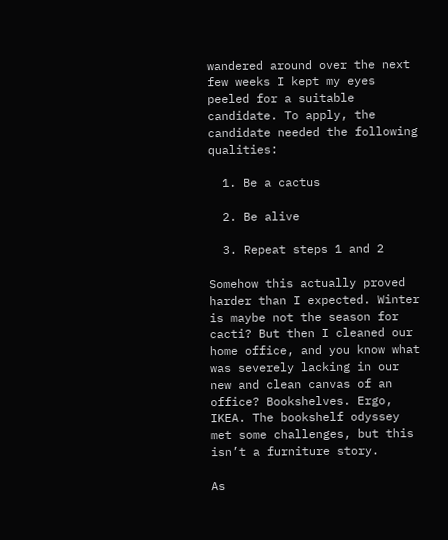wandered around over the next few weeks I kept my eyes peeled for a suitable candidate. To apply, the candidate needed the following qualities:

  1. Be a cactus

  2. Be alive

  3. Repeat steps 1 and 2

Somehow this actually proved harder than I expected. Winter is maybe not the season for cacti? But then I cleaned our home office, and you know what was severely lacking in our new and clean canvas of an office? Bookshelves. Ergo, IKEA. The bookshelf odyssey met some challenges, but this isn’t a furniture story.

As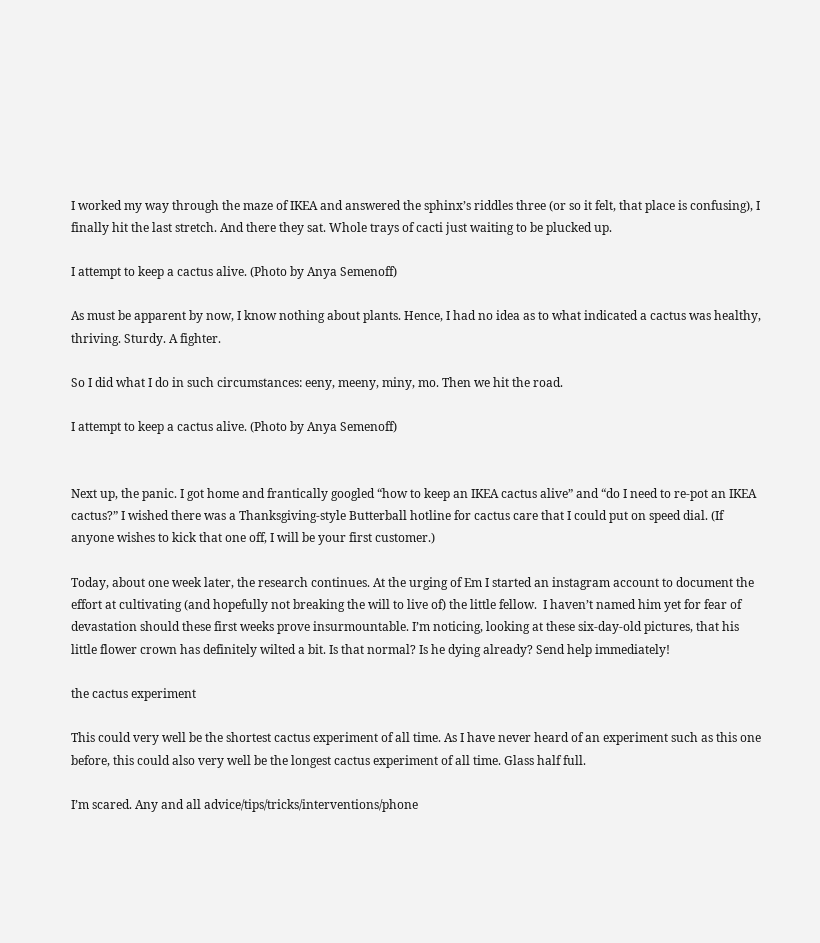I worked my way through the maze of IKEA and answered the sphinx’s riddles three (or so it felt, that place is confusing), I finally hit the last stretch. And there they sat. Whole trays of cacti just waiting to be plucked up.

I attempt to keep a cactus alive. (Photo by Anya Semenoff)

As must be apparent by now, I know nothing about plants. Hence, I had no idea as to what indicated a cactus was healthy, thriving. Sturdy. A fighter.

So I did what I do in such circumstances: eeny, meeny, miny, mo. Then we hit the road.

I attempt to keep a cactus alive. (Photo by Anya Semenoff)


Next up, the panic. I got home and frantically googled “how to keep an IKEA cactus alive” and “do I need to re-pot an IKEA cactus?” I wished there was a Thanksgiving-style Butterball hotline for cactus care that I could put on speed dial. (If anyone wishes to kick that one off, I will be your first customer.)

Today, about one week later, the research continues. At the urging of Em I started an instagram account to document the effort at cultivating (and hopefully not breaking the will to live of) the little fellow.  I haven’t named him yet for fear of devastation should these first weeks prove insurmountable. I’m noticing, looking at these six-day-old pictures, that his little flower crown has definitely wilted a bit. Is that normal? Is he dying already? Send help immediately!

the cactus experiment

This could very well be the shortest cactus experiment of all time. As I have never heard of an experiment such as this one before, this could also very well be the longest cactus experiment of all time. Glass half full.

I’m scared. Any and all advice/tips/tricks/interventions/phone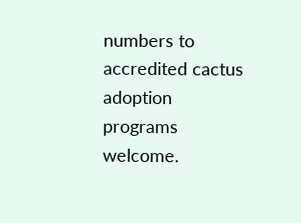numbers to accredited cactus adoption programs welcome.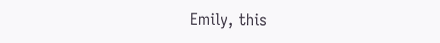Emily, this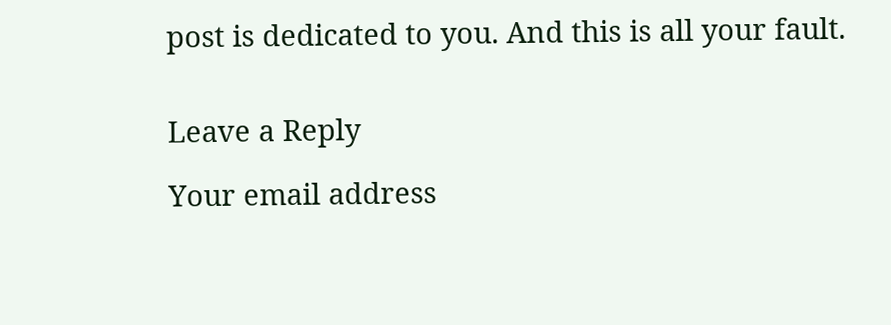post is dedicated to you. And this is all your fault.


Leave a Reply

Your email address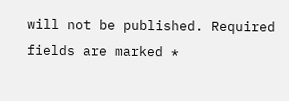will not be published. Required fields are marked *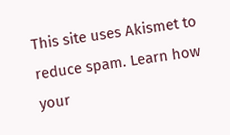This site uses Akismet to reduce spam. Learn how your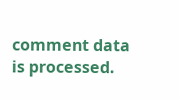comment data is processed.